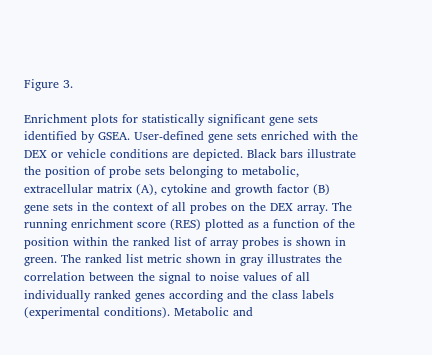Figure 3.

Enrichment plots for statistically significant gene sets identified by GSEA. User-defined gene sets enriched with the DEX or vehicle conditions are depicted. Black bars illustrate the position of probe sets belonging to metabolic, extracellular matrix (A), cytokine and growth factor (B) gene sets in the context of all probes on the DEX array. The running enrichment score (RES) plotted as a function of the position within the ranked list of array probes is shown in green. The ranked list metric shown in gray illustrates the correlation between the signal to noise values of all individually ranked genes according and the class labels (experimental conditions). Metabolic and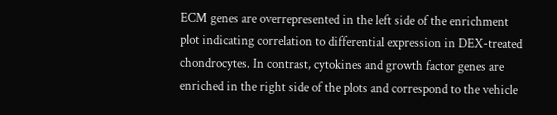ECM genes are overrepresented in the left side of the enrichment plot indicating correlation to differential expression in DEX-treated chondrocytes. In contrast, cytokines and growth factor genes are enriched in the right side of the plots and correspond to the vehicle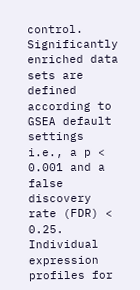control. Significantly enriched data sets are defined according to GSEA default settings i.e., a p < 0.001 and a false discovery rate (FDR) < 0.25. Individual expression profiles for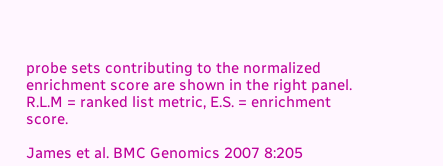probe sets contributing to the normalized enrichment score are shown in the right panel. R.L.M = ranked list metric, E.S. = enrichment score.

James et al. BMC Genomics 2007 8:205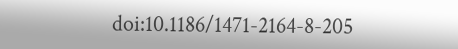doi:10.1186/1471-2164-8-205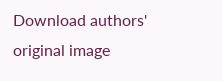Download authors' original image